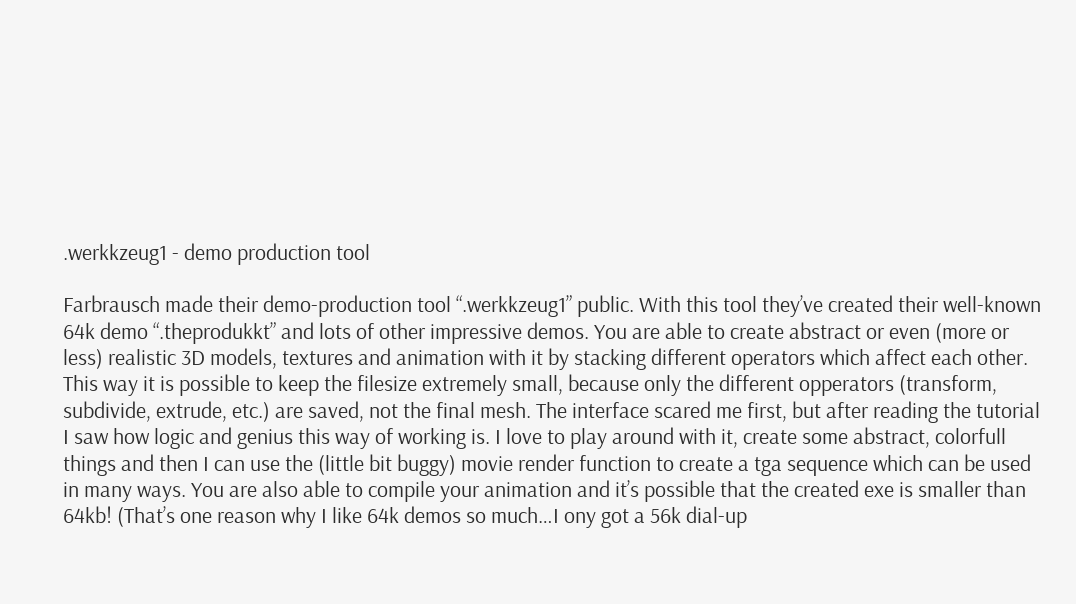.werkkzeug1 - demo production tool

Farbrausch made their demo-production tool “.werkkzeug1” public. With this tool they’ve created their well-known 64k demo “.theprodukkt” and lots of other impressive demos. You are able to create abstract or even (more or less) realistic 3D models, textures and animation with it by stacking different operators which affect each other. This way it is possible to keep the filesize extremely small, because only the different opperators (transform, subdivide, extrude, etc.) are saved, not the final mesh. The interface scared me first, but after reading the tutorial I saw how logic and genius this way of working is. I love to play around with it, create some abstract, colorfull things and then I can use the (little bit buggy) movie render function to create a tga sequence which can be used in many ways. You are also able to compile your animation and it’s possible that the created exe is smaller than 64kb! (That’s one reason why I like 64k demos so much…I ony got a 56k dial-up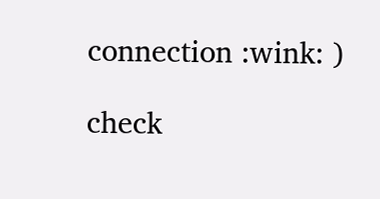connection :wink: )

check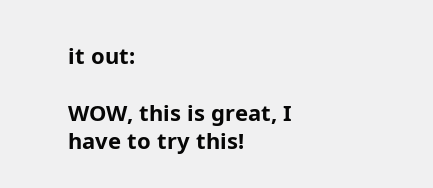it out:

WOW, this is great, I have to try this!